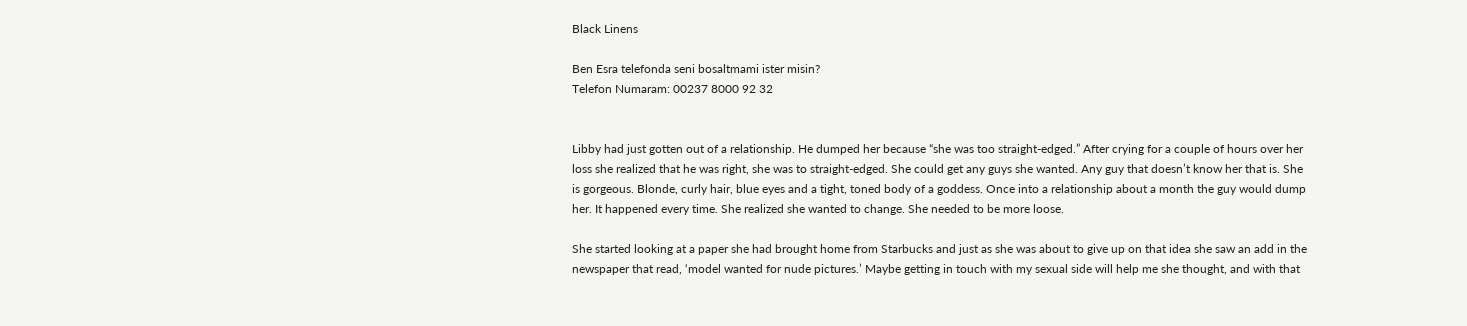Black Linens

Ben Esra telefonda seni bosaltmami ister misin?
Telefon Numaram: 00237 8000 92 32


Libby had just gotten out of a relationship. He dumped her because “she was too straight-edged.” After crying for a couple of hours over her loss she realized that he was right, she was to straight-edged. She could get any guys she wanted. Any guy that doesn’t know her that is. She is gorgeous. Blonde, curly hair, blue eyes and a tight, toned body of a goddess. Once into a relationship about a month the guy would dump her. It happened every time. She realized she wanted to change. She needed to be more loose.

She started looking at a paper she had brought home from Starbucks and just as she was about to give up on that idea she saw an add in the newspaper that read, ‘model wanted for nude pictures.’ Maybe getting in touch with my sexual side will help me she thought, and with that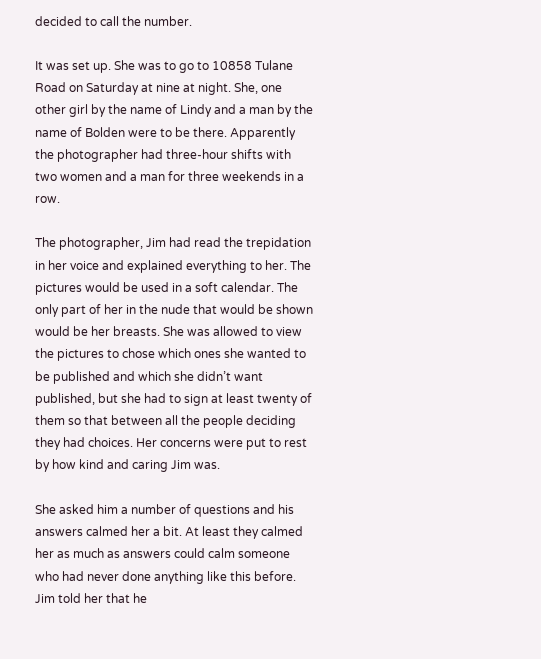decided to call the number.

It was set up. She was to go to 10858 Tulane Road on Saturday at nine at night. She, one other girl by the name of Lindy and a man by the name of Bolden were to be there. Apparently the photographer had three-hour shifts with two women and a man for three weekends in a row.

The photographer, Jim had read the trepidation in her voice and explained everything to her. The pictures would be used in a soft calendar. The only part of her in the nude that would be shown would be her breasts. She was allowed to view the pictures to chose which ones she wanted to be published and which she didn’t want published, but she had to sign at least twenty of them so that between all the people deciding they had choices. Her concerns were put to rest by how kind and caring Jim was.

She asked him a number of questions and his answers calmed her a bit. At least they calmed her as much as answers could calm someone who had never done anything like this before. Jim told her that he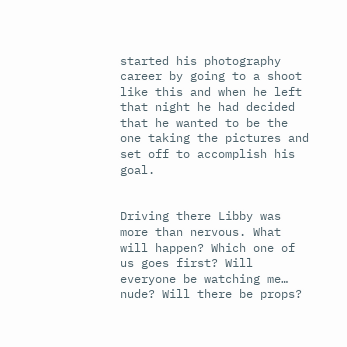started his photography career by going to a shoot like this and when he left that night he had decided that he wanted to be the one taking the pictures and set off to accomplish his goal.


Driving there Libby was more than nervous. What will happen? Which one of us goes first? Will everyone be watching me… nude? Will there be props?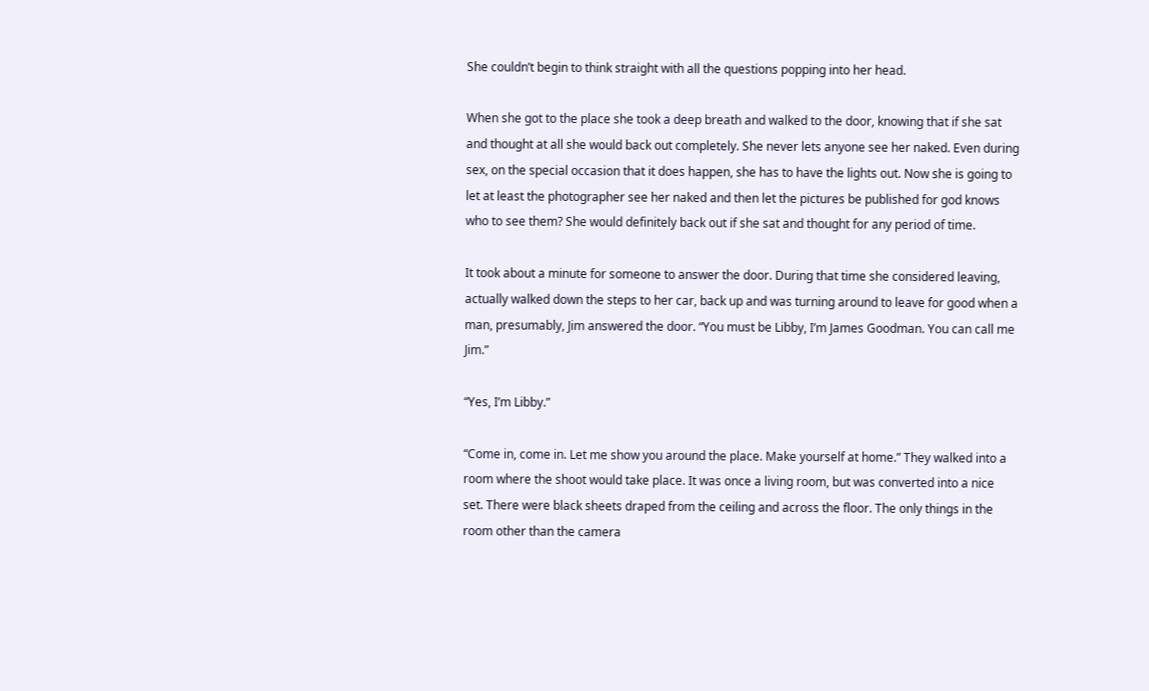She couldn’t begin to think straight with all the questions popping into her head.

When she got to the place she took a deep breath and walked to the door, knowing that if she sat and thought at all she would back out completely. She never lets anyone see her naked. Even during sex, on the special occasion that it does happen, she has to have the lights out. Now she is going to let at least the photographer see her naked and then let the pictures be published for god knows who to see them? She would definitely back out if she sat and thought for any period of time.

It took about a minute for someone to answer the door. During that time she considered leaving, actually walked down the steps to her car, back up and was turning around to leave for good when a man, presumably, Jim answered the door. “You must be Libby, I’m James Goodman. You can call me Jim.”

“Yes, I’m Libby.”

“Come in, come in. Let me show you around the place. Make yourself at home.” They walked into a room where the shoot would take place. It was once a living room, but was converted into a nice set. There were black sheets draped from the ceiling and across the floor. The only things in the room other than the camera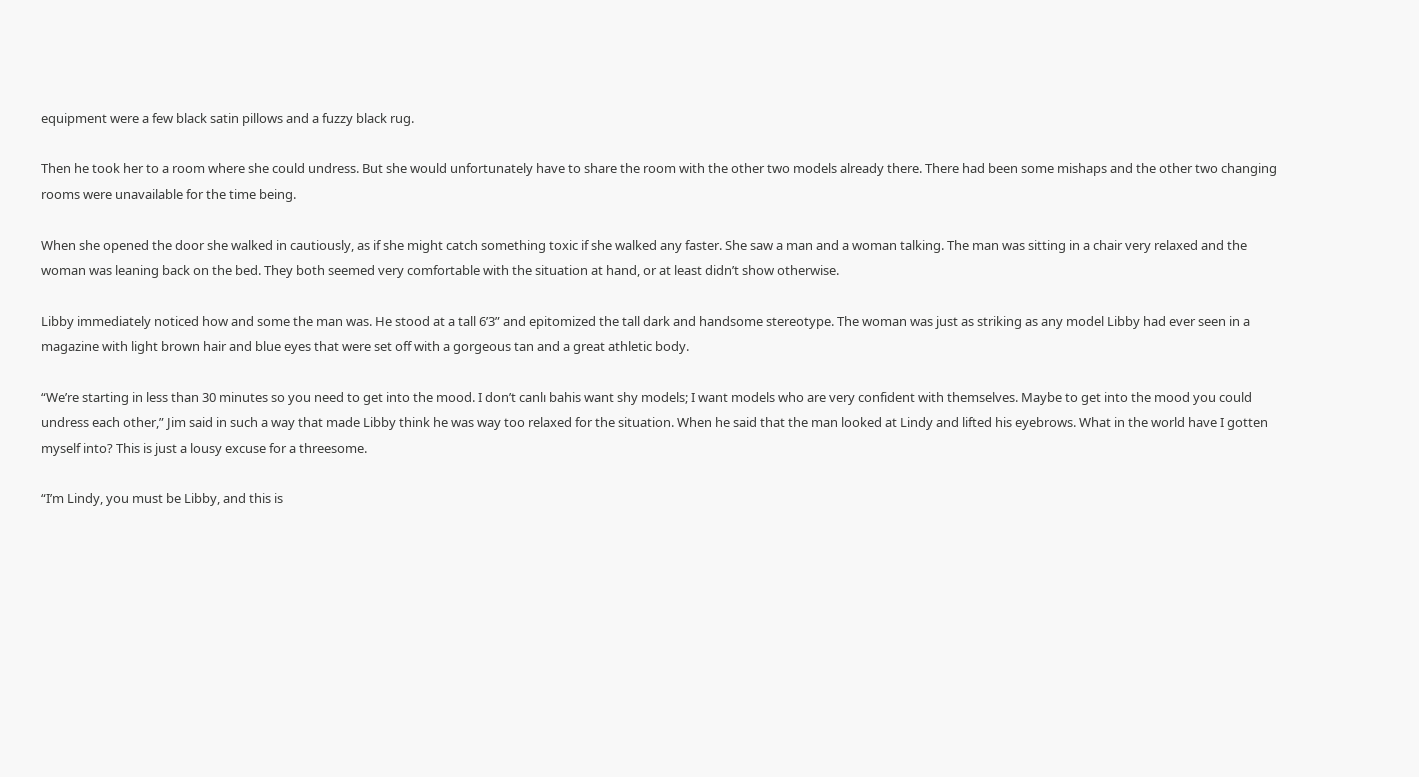equipment were a few black satin pillows and a fuzzy black rug.

Then he took her to a room where she could undress. But she would unfortunately have to share the room with the other two models already there. There had been some mishaps and the other two changing rooms were unavailable for the time being.

When she opened the door she walked in cautiously, as if she might catch something toxic if she walked any faster. She saw a man and a woman talking. The man was sitting in a chair very relaxed and the woman was leaning back on the bed. They both seemed very comfortable with the situation at hand, or at least didn’t show otherwise.

Libby immediately noticed how and some the man was. He stood at a tall 6’3” and epitomized the tall dark and handsome stereotype. The woman was just as striking as any model Libby had ever seen in a magazine with light brown hair and blue eyes that were set off with a gorgeous tan and a great athletic body.

“We’re starting in less than 30 minutes so you need to get into the mood. I don’t canlı bahis want shy models; I want models who are very confident with themselves. Maybe to get into the mood you could undress each other,” Jim said in such a way that made Libby think he was way too relaxed for the situation. When he said that the man looked at Lindy and lifted his eyebrows. What in the world have I gotten myself into? This is just a lousy excuse for a threesome.

“I’m Lindy, you must be Libby, and this is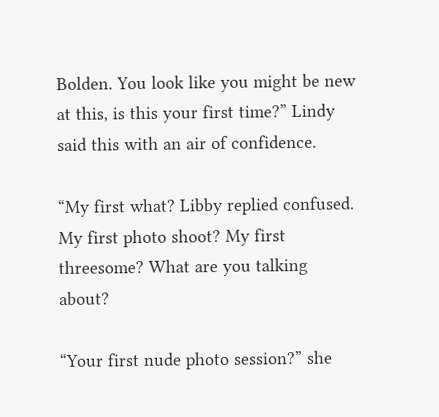Bolden. You look like you might be new at this, is this your first time?” Lindy said this with an air of confidence.

“My first what? Libby replied confused. My first photo shoot? My first threesome? What are you talking about?

“Your first nude photo session?” she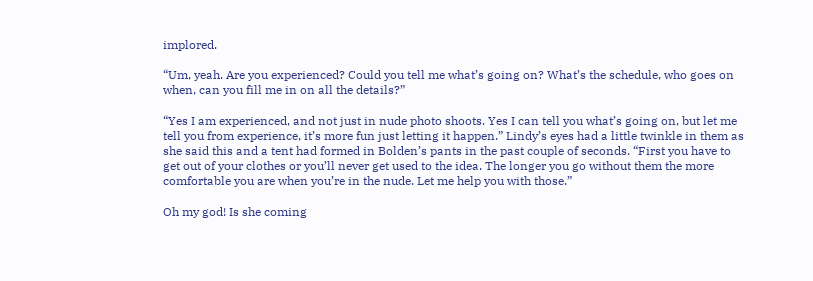implored.

“Um, yeah. Are you experienced? Could you tell me what’s going on? What’s the schedule, who goes on when, can you fill me in on all the details?”

“Yes I am experienced, and not just in nude photo shoots. Yes I can tell you what’s going on, but let me tell you from experience, it’s more fun just letting it happen.” Lindy’s eyes had a little twinkle in them as she said this and a tent had formed in Bolden’s pants in the past couple of seconds. “First you have to get out of your clothes or you’ll never get used to the idea. The longer you go without them the more comfortable you are when you’re in the nude. Let me help you with those.”

Oh my god! Is she coming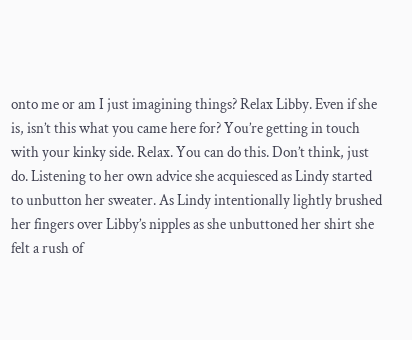onto me or am I just imagining things? Relax Libby. Even if she is, isn’t this what you came here for? You’re getting in touch with your kinky side. Relax. You can do this. Don’t think, just do. Listening to her own advice she acquiesced as Lindy started to unbutton her sweater. As Lindy intentionally lightly brushed her fingers over Libby’s nipples as she unbuttoned her shirt she felt a rush of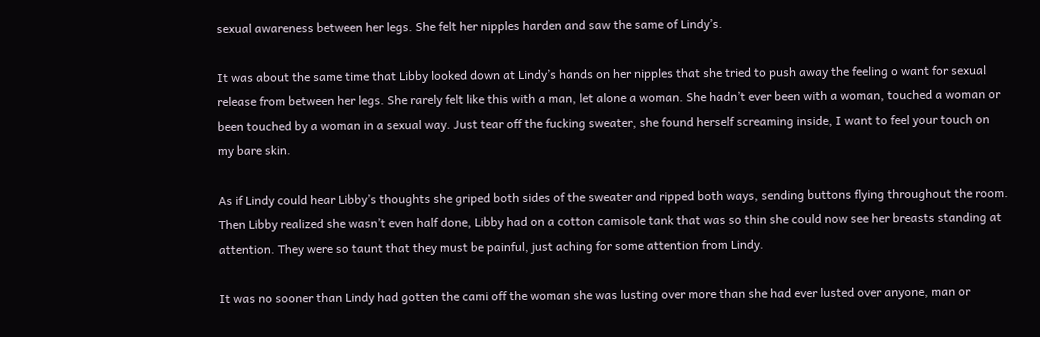sexual awareness between her legs. She felt her nipples harden and saw the same of Lindy’s.

It was about the same time that Libby looked down at Lindy’s hands on her nipples that she tried to push away the feeling o want for sexual release from between her legs. She rarely felt like this with a man, let alone a woman. She hadn’t ever been with a woman, touched a woman or been touched by a woman in a sexual way. Just tear off the fucking sweater, she found herself screaming inside, I want to feel your touch on my bare skin.

As if Lindy could hear Libby’s thoughts she griped both sides of the sweater and ripped both ways, sending buttons flying throughout the room. Then Libby realized she wasn’t even half done, Libby had on a cotton camisole tank that was so thin she could now see her breasts standing at attention. They were so taunt that they must be painful, just aching for some attention from Lindy.

It was no sooner than Lindy had gotten the cami off the woman she was lusting over more than she had ever lusted over anyone, man or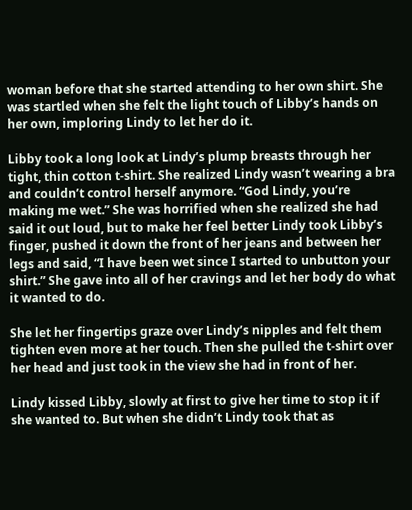woman before that she started attending to her own shirt. She was startled when she felt the light touch of Libby’s hands on her own, imploring Lindy to let her do it.

Libby took a long look at Lindy’s plump breasts through her tight, thin cotton t-shirt. She realized Lindy wasn’t wearing a bra and couldn’t control herself anymore. “God Lindy, you’re making me wet.” She was horrified when she realized she had said it out loud, but to make her feel better Lindy took Libby’s finger, pushed it down the front of her jeans and between her legs and said, “I have been wet since I started to unbutton your shirt.” She gave into all of her cravings and let her body do what it wanted to do.

She let her fingertips graze over Lindy’s nipples and felt them tighten even more at her touch. Then she pulled the t-shirt over her head and just took in the view she had in front of her.

Lindy kissed Libby, slowly at first to give her time to stop it if she wanted to. But when she didn’t Lindy took that as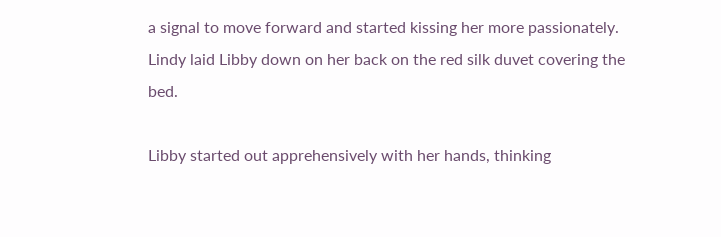a signal to move forward and started kissing her more passionately. Lindy laid Libby down on her back on the red silk duvet covering the bed.

Libby started out apprehensively with her hands, thinking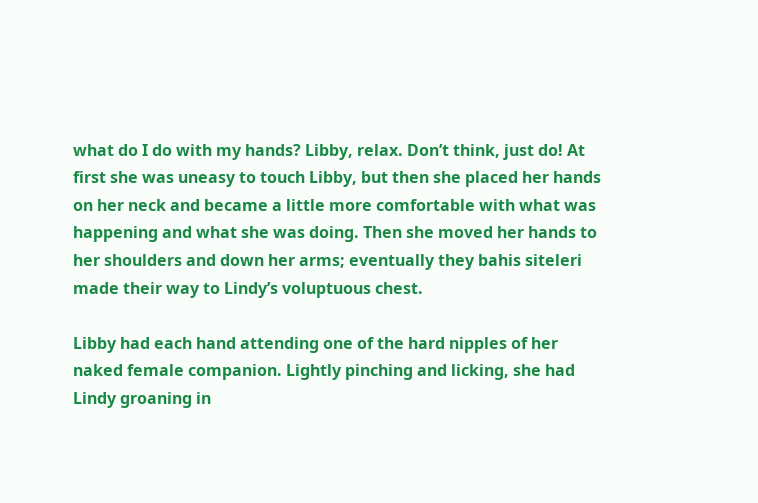what do I do with my hands? Libby, relax. Don’t think, just do! At first she was uneasy to touch Libby, but then she placed her hands on her neck and became a little more comfortable with what was happening and what she was doing. Then she moved her hands to her shoulders and down her arms; eventually they bahis siteleri made their way to Lindy’s voluptuous chest.

Libby had each hand attending one of the hard nipples of her naked female companion. Lightly pinching and licking, she had Lindy groaning in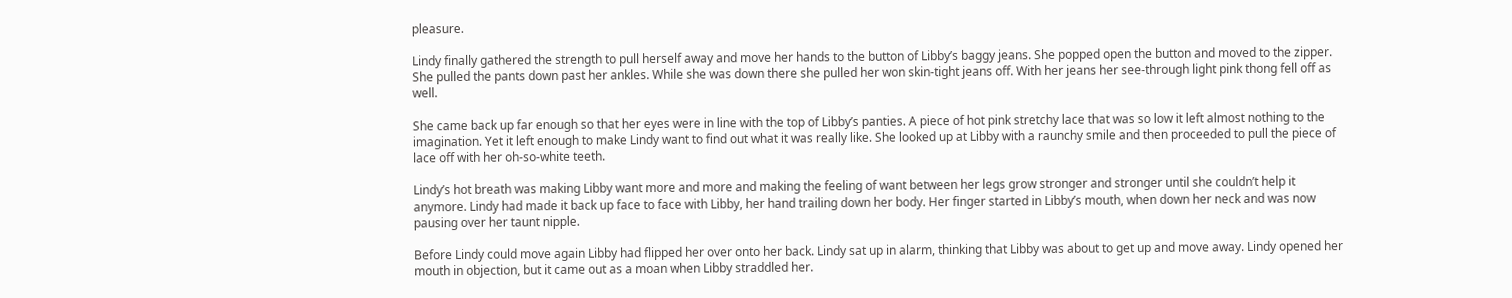pleasure.

Lindy finally gathered the strength to pull herself away and move her hands to the button of Libby’s baggy jeans. She popped open the button and moved to the zipper. She pulled the pants down past her ankles. While she was down there she pulled her won skin-tight jeans off. With her jeans her see-through light pink thong fell off as well.

She came back up far enough so that her eyes were in line with the top of Libby’s panties. A piece of hot pink stretchy lace that was so low it left almost nothing to the imagination. Yet it left enough to make Lindy want to find out what it was really like. She looked up at Libby with a raunchy smile and then proceeded to pull the piece of lace off with her oh-so-white teeth.

Lindy’s hot breath was making Libby want more and more and making the feeling of want between her legs grow stronger and stronger until she couldn’t help it anymore. Lindy had made it back up face to face with Libby, her hand trailing down her body. Her finger started in Libby’s mouth, when down her neck and was now pausing over her taunt nipple.

Before Lindy could move again Libby had flipped her over onto her back. Lindy sat up in alarm, thinking that Libby was about to get up and move away. Lindy opened her mouth in objection, but it came out as a moan when Libby straddled her.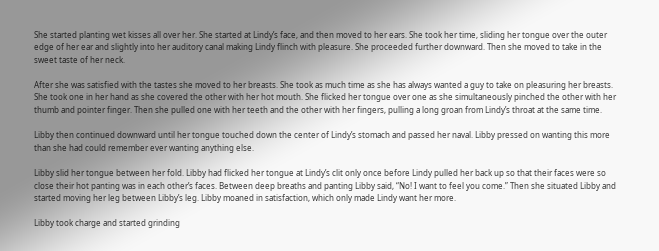She started planting wet kisses all over her. She started at Lindy’s face, and then moved to her ears. She took her time, sliding her tongue over the outer edge of her ear and slightly into her auditory canal making Lindy flinch with pleasure. She proceeded further downward. Then she moved to take in the sweet taste of her neck.

After she was satisfied with the tastes she moved to her breasts. She took as much time as she has always wanted a guy to take on pleasuring her breasts. She took one in her hand as she covered the other with her hot mouth. She flicked her tongue over one as she simultaneously pinched the other with her thumb and pointer finger. Then she pulled one with her teeth and the other with her fingers, pulling a long groan from Lindy’s throat at the same time.

Libby then continued downward until her tongue touched down the center of Lindy’s stomach and passed her naval. Libby pressed on wanting this more than she had could remember ever wanting anything else.

Libby slid her tongue between her fold. Libby had flicked her tongue at Lindy’s clit only once before Lindy pulled her back up so that their faces were so close their hot panting was in each other’s faces. Between deep breaths and panting Libby said, “No! I want to feel you come.” Then she situated Libby and started moving her leg between Libby’s leg. Libby moaned in satisfaction, which only made Lindy want her more.

Libby took charge and started grinding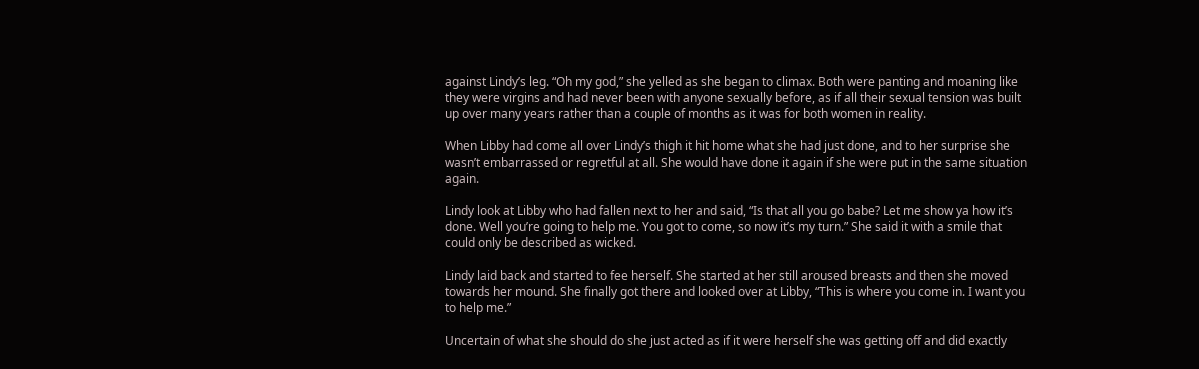against Lindy’s leg. “Oh my god,” she yelled as she began to climax. Both were panting and moaning like they were virgins and had never been with anyone sexually before, as if all their sexual tension was built up over many years rather than a couple of months as it was for both women in reality.

When Libby had come all over Lindy’s thigh it hit home what she had just done, and to her surprise she wasn’t embarrassed or regretful at all. She would have done it again if she were put in the same situation again.

Lindy look at Libby who had fallen next to her and said, “Is that all you go babe? Let me show ya how it’s done. Well you’re going to help me. You got to come, so now it’s my turn.” She said it with a smile that could only be described as wicked.

Lindy laid back and started to fee herself. She started at her still aroused breasts and then she moved towards her mound. She finally got there and looked over at Libby, “This is where you come in. I want you to help me.”

Uncertain of what she should do she just acted as if it were herself she was getting off and did exactly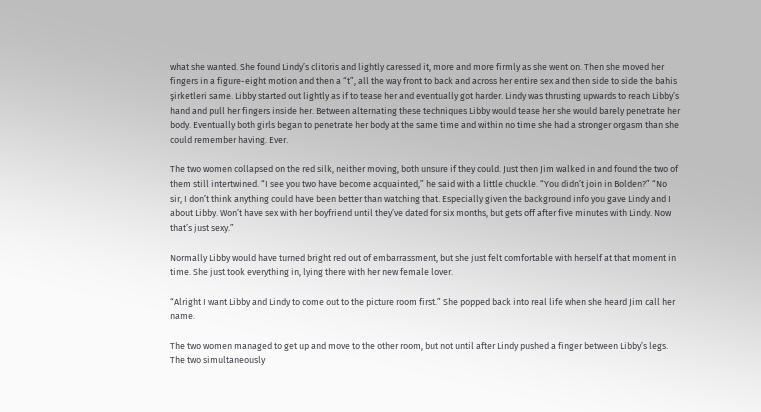what she wanted. She found Lindy’s clitoris and lightly caressed it, more and more firmly as she went on. Then she moved her fingers in a figure-eight motion and then a “t”, all the way front to back and across her entire sex and then side to side the bahis şirketleri same. Libby started out lightly as if to tease her and eventually got harder. Lindy was thrusting upwards to reach Libby’s hand and pull her fingers inside her. Between alternating these techniques Libby would tease her she would barely penetrate her body. Eventually both girls began to penetrate her body at the same time and within no time she had a stronger orgasm than she could remember having. Ever.

The two women collapsed on the red silk, neither moving, both unsure if they could. Just then Jim walked in and found the two of them still intertwined. “I see you two have become acquainted,” he said with a little chuckle. “You didn’t join in Bolden?” “No sir, I don’t think anything could have been better than watching that. Especially given the background info you gave Lindy and I about Libby. Won’t have sex with her boyfriend until they’ve dated for six months, but gets off after five minutes with Lindy. Now that’s just sexy.”

Normally Libby would have turned bright red out of embarrassment, but she just felt comfortable with herself at that moment in time. She just took everything in, lying there with her new female lover.

“Alright I want Libby and Lindy to come out to the picture room first.” She popped back into real life when she heard Jim call her name.

The two women managed to get up and move to the other room, but not until after Lindy pushed a finger between Libby’s legs. The two simultaneously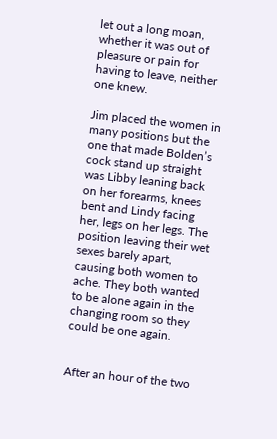let out a long moan, whether it was out of pleasure or pain for having to leave, neither one knew.

Jim placed the women in many positions but the one that made Bolden’s cock stand up straight was Libby leaning back on her forearms, knees bent and Lindy facing her, legs on her legs. The position leaving their wet sexes barely apart, causing both women to ache. They both wanted to be alone again in the changing room so they could be one again.


After an hour of the two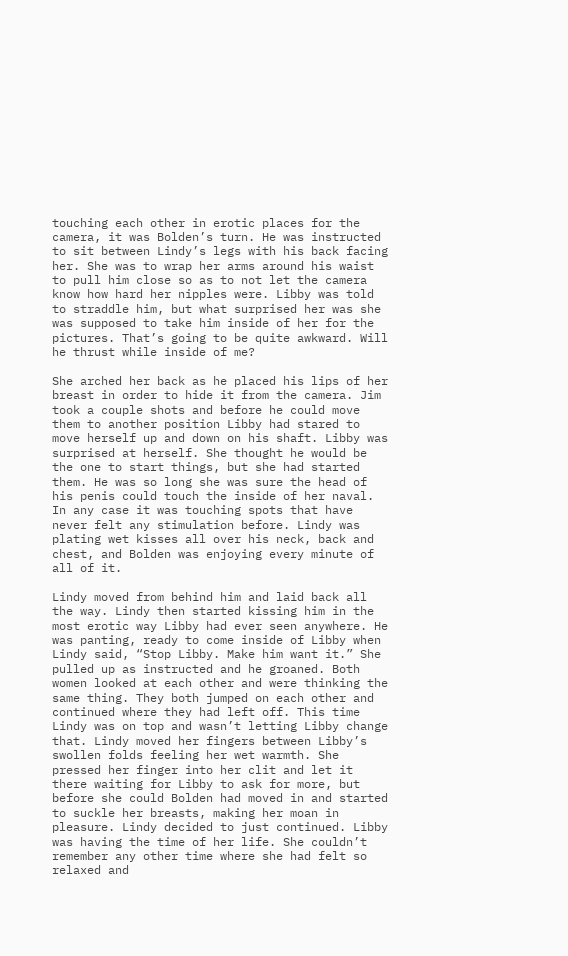touching each other in erotic places for the camera, it was Bolden’s turn. He was instructed to sit between Lindy’s legs with his back facing her. She was to wrap her arms around his waist to pull him close so as to not let the camera know how hard her nipples were. Libby was told to straddle him, but what surprised her was she was supposed to take him inside of her for the pictures. That’s going to be quite awkward. Will he thrust while inside of me?

She arched her back as he placed his lips of her breast in order to hide it from the camera. Jim took a couple shots and before he could move them to another position Libby had stared to move herself up and down on his shaft. Libby was surprised at herself. She thought he would be the one to start things, but she had started them. He was so long she was sure the head of his penis could touch the inside of her naval. In any case it was touching spots that have never felt any stimulation before. Lindy was plating wet kisses all over his neck, back and chest, and Bolden was enjoying every minute of all of it.

Lindy moved from behind him and laid back all the way. Lindy then started kissing him in the most erotic way Libby had ever seen anywhere. He was panting, ready to come inside of Libby when Lindy said, “Stop Libby. Make him want it.” She pulled up as instructed and he groaned. Both women looked at each other and were thinking the same thing. They both jumped on each other and continued where they had left off. This time Lindy was on top and wasn’t letting Libby change that. Lindy moved her fingers between Libby’s swollen folds feeling her wet warmth. She pressed her finger into her clit and let it there waiting for Libby to ask for more, but before she could Bolden had moved in and started to suckle her breasts, making her moan in pleasure. Lindy decided to just continued. Libby was having the time of her life. She couldn’t remember any other time where she had felt so relaxed and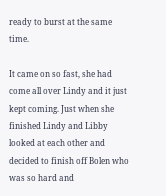ready to burst at the same time.

It came on so fast, she had come all over Lindy and it just kept coming. Just when she finished Lindy and Libby looked at each other and decided to finish off Bolen who was so hard and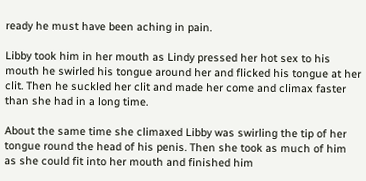ready he must have been aching in pain.

Libby took him in her mouth as Lindy pressed her hot sex to his mouth he swirled his tongue around her and flicked his tongue at her clit. Then he suckled her clit and made her come and climax faster than she had in a long time.

About the same time she climaxed Libby was swirling the tip of her tongue round the head of his penis. Then she took as much of him as she could fit into her mouth and finished him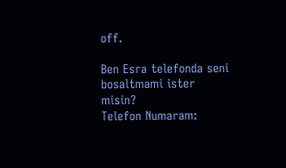off.

Ben Esra telefonda seni bosaltmami ister misin?
Telefon Numaram: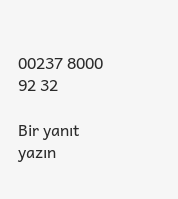00237 8000 92 32

Bir yanıt yazın